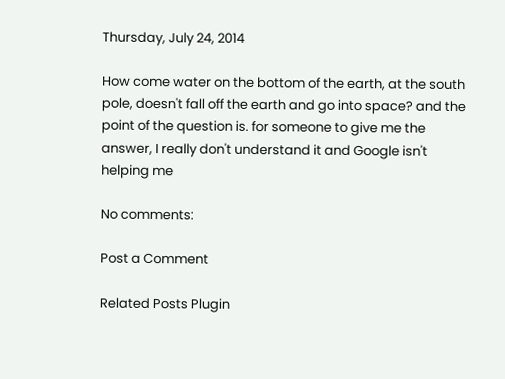Thursday, July 24, 2014

How come water on the bottom of the earth, at the south pole, doesn't fall off the earth and go into space? and the point of the question is. for someone to give me the answer, I really don't understand it and Google isn't helping me

No comments:

Post a Comment

Related Posts Plugin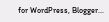for WordPress, Blogger...